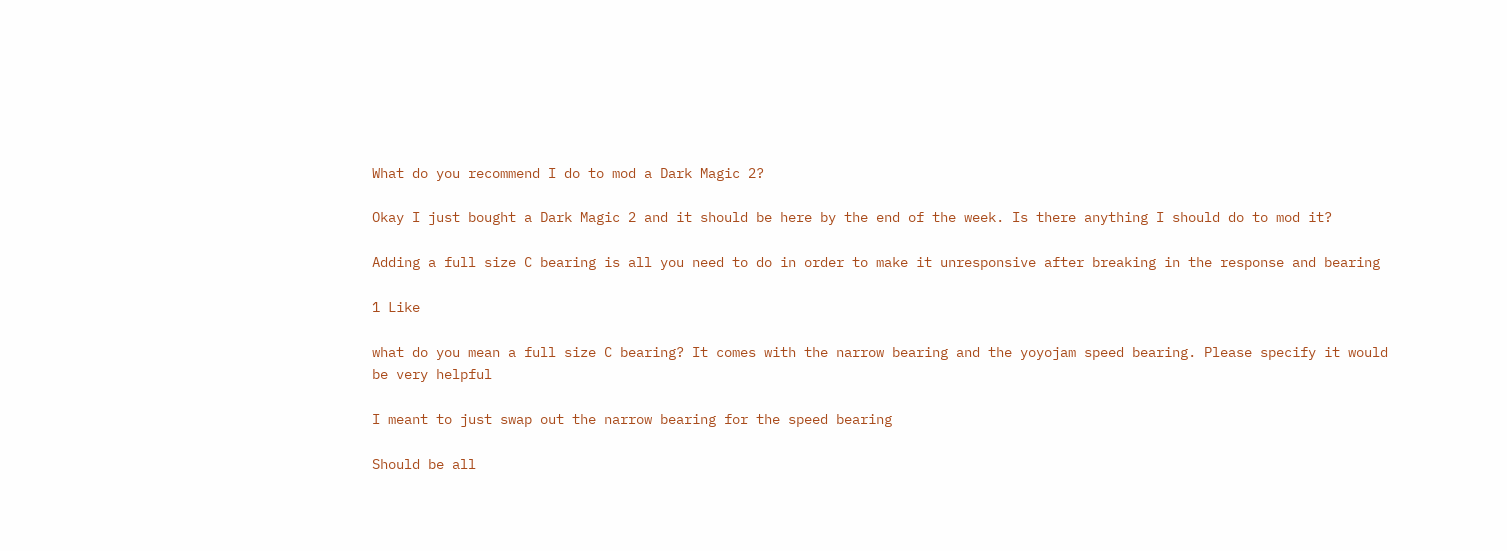What do you recommend I do to mod a Dark Magic 2?

Okay I just bought a Dark Magic 2 and it should be here by the end of the week. Is there anything I should do to mod it?

Adding a full size C bearing is all you need to do in order to make it unresponsive after breaking in the response and bearing

1 Like

what do you mean a full size C bearing? It comes with the narrow bearing and the yoyojam speed bearing. Please specify it would be very helpful

I meant to just swap out the narrow bearing for the speed bearing

Should be all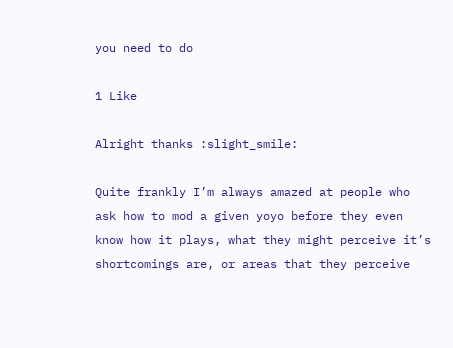you need to do

1 Like

Alright thanks :slight_smile:

Quite frankly I’m always amazed at people who ask how to mod a given yoyo before they even know how it plays, what they might perceive it’s shortcomings are, or areas that they perceive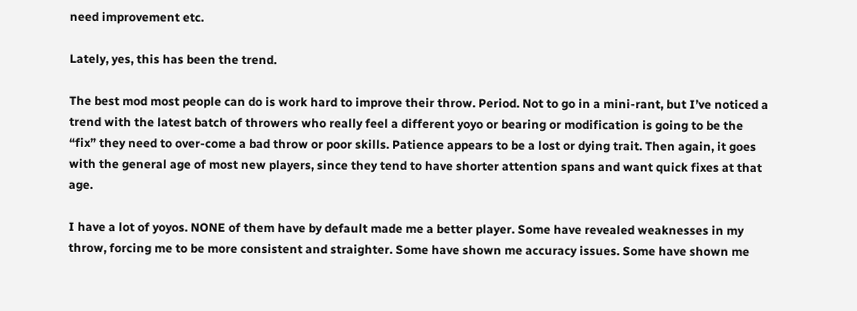need improvement etc.

Lately, yes, this has been the trend.

The best mod most people can do is work hard to improve their throw. Period. Not to go in a mini-rant, but I’ve noticed a trend with the latest batch of throwers who really feel a different yoyo or bearing or modification is going to be the “fix” they need to over-come a bad throw or poor skills. Patience appears to be a lost or dying trait. Then again, it goes with the general age of most new players, since they tend to have shorter attention spans and want quick fixes at that age.

I have a lot of yoyos. NONE of them have by default made me a better player. Some have revealed weaknesses in my throw, forcing me to be more consistent and straighter. Some have shown me accuracy issues. Some have shown me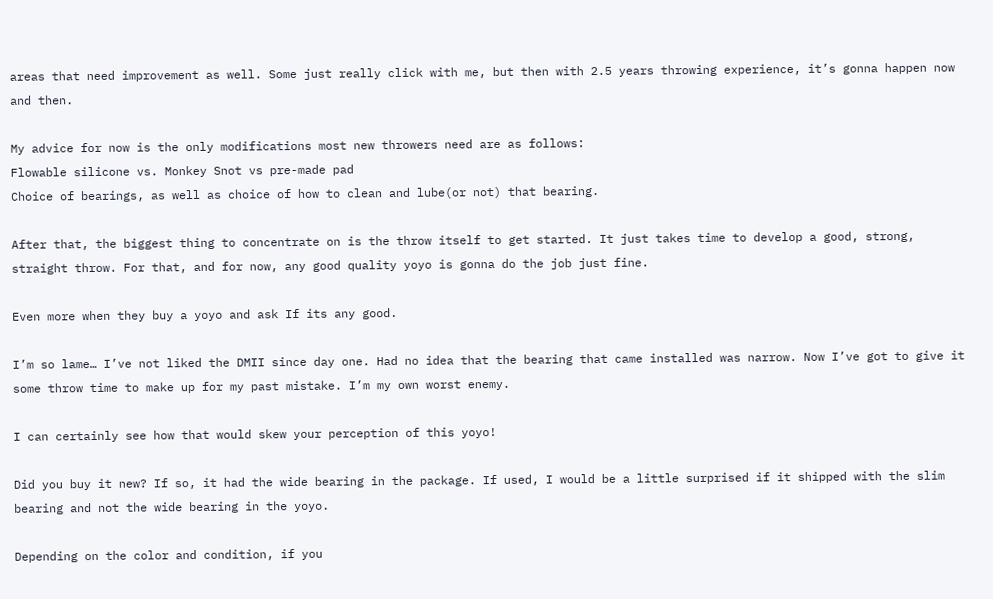areas that need improvement as well. Some just really click with me, but then with 2.5 years throwing experience, it’s gonna happen now and then.

My advice for now is the only modifications most new throwers need are as follows:
Flowable silicone vs. Monkey Snot vs pre-made pad
Choice of bearings, as well as choice of how to clean and lube(or not) that bearing.

After that, the biggest thing to concentrate on is the throw itself to get started. It just takes time to develop a good, strong, straight throw. For that, and for now, any good quality yoyo is gonna do the job just fine.

Even more when they buy a yoyo and ask If its any good.

I’m so lame… I’ve not liked the DMII since day one. Had no idea that the bearing that came installed was narrow. Now I’ve got to give it some throw time to make up for my past mistake. I’m my own worst enemy.

I can certainly see how that would skew your perception of this yoyo!

Did you buy it new? If so, it had the wide bearing in the package. If used, I would be a little surprised if it shipped with the slim bearing and not the wide bearing in the yoyo.

Depending on the color and condition, if you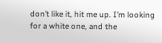don’t like it, hit me up. I’m looking for a white one, and the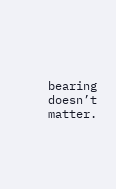bearing doesn’t matter.